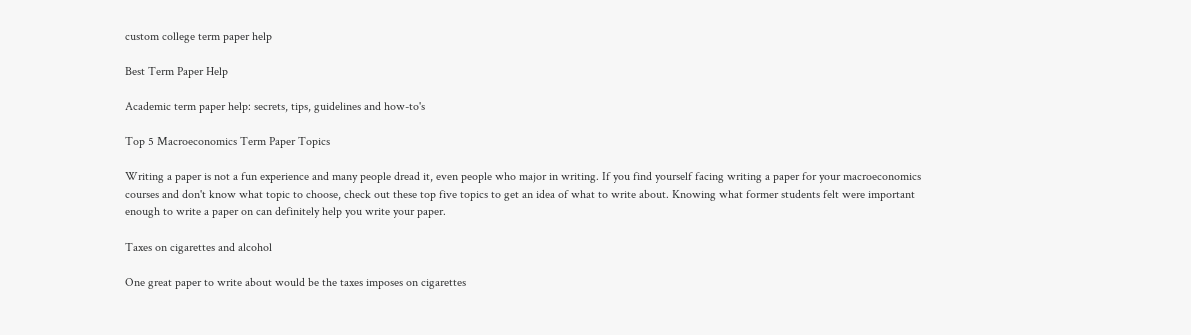custom college term paper help

Best Term Paper Help

Academic term paper help: secrets, tips, guidelines and how-to's

Top 5 Macroeconomics Term Paper Topics

Writing a paper is not a fun experience and many people dread it, even people who major in writing. If you find yourself facing writing a paper for your macroeconomics courses and don't know what topic to choose, check out these top five topics to get an idea of what to write about. Knowing what former students felt were important enough to write a paper on can definitely help you write your paper.

Taxes on cigarettes and alcohol

One great paper to write about would be the taxes imposes on cigarettes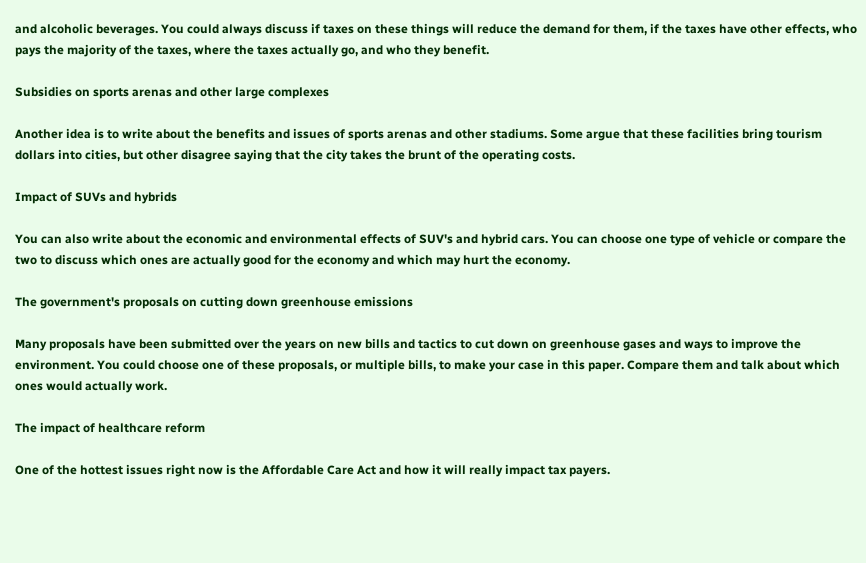and alcoholic beverages. You could always discuss if taxes on these things will reduce the demand for them, if the taxes have other effects, who pays the majority of the taxes, where the taxes actually go, and who they benefit.

Subsidies on sports arenas and other large complexes

Another idea is to write about the benefits and issues of sports arenas and other stadiums. Some argue that these facilities bring tourism dollars into cities, but other disagree saying that the city takes the brunt of the operating costs.

Impact of SUVs and hybrids

You can also write about the economic and environmental effects of SUV's and hybrid cars. You can choose one type of vehicle or compare the two to discuss which ones are actually good for the economy and which may hurt the economy.

The government's proposals on cutting down greenhouse emissions

Many proposals have been submitted over the years on new bills and tactics to cut down on greenhouse gases and ways to improve the environment. You could choose one of these proposals, or multiple bills, to make your case in this paper. Compare them and talk about which ones would actually work.

The impact of healthcare reform

One of the hottest issues right now is the Affordable Care Act and how it will really impact tax payers.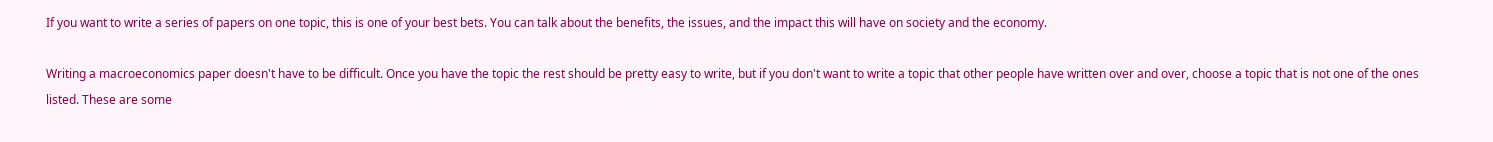If you want to write a series of papers on one topic, this is one of your best bets. You can talk about the benefits, the issues, and the impact this will have on society and the economy.

Writing a macroeconomics paper doesn't have to be difficult. Once you have the topic the rest should be pretty easy to write, but if you don't want to write a topic that other people have written over and over, choose a topic that is not one of the ones listed. These are some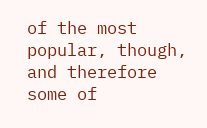of the most popular, though, and therefore some of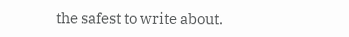the safest to write about.